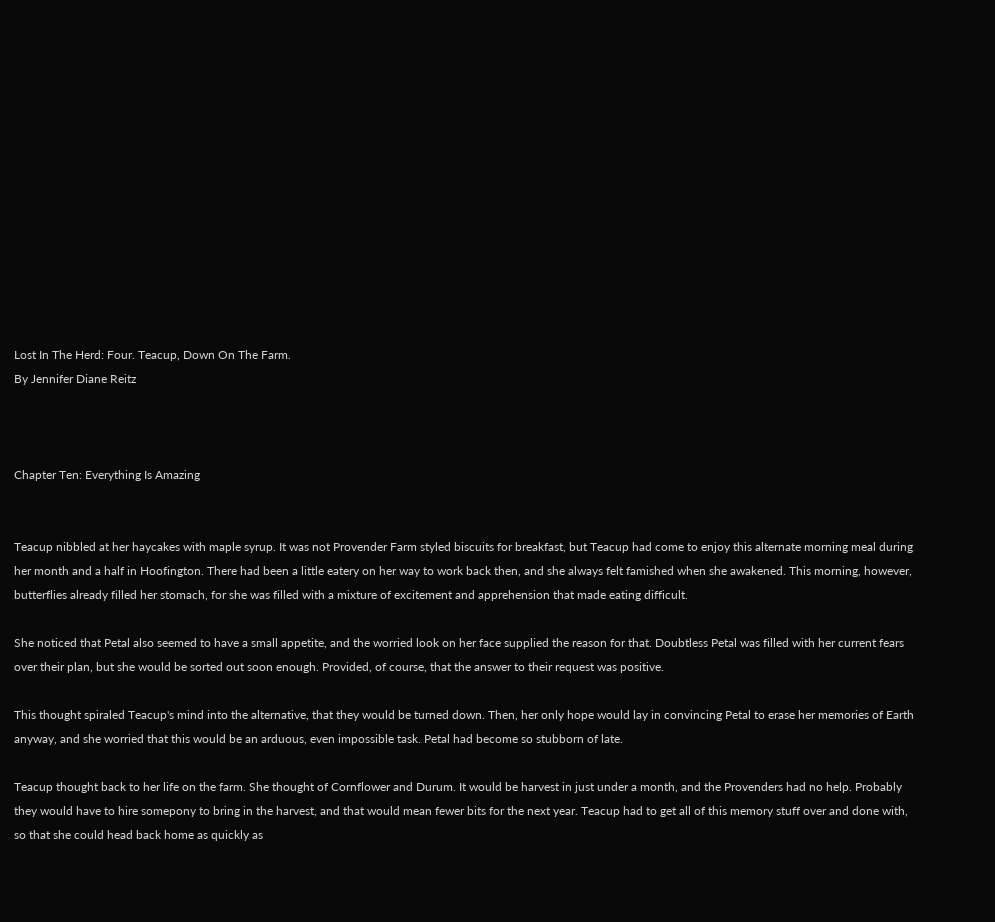Lost In The Herd: Four. Teacup, Down On The Farm.
By Jennifer Diane Reitz



Chapter Ten: Everything Is Amazing


Teacup nibbled at her haycakes with maple syrup. It was not Provender Farm styled biscuits for breakfast, but Teacup had come to enjoy this alternate morning meal during her month and a half in Hoofington. There had been a little eatery on her way to work back then, and she always felt famished when she awakened. This morning, however, butterflies already filled her stomach, for she was filled with a mixture of excitement and apprehension that made eating difficult.

She noticed that Petal also seemed to have a small appetite, and the worried look on her face supplied the reason for that. Doubtless Petal was filled with her current fears over their plan, but she would be sorted out soon enough. Provided, of course, that the answer to their request was positive.

This thought spiraled Teacup's mind into the alternative, that they would be turned down. Then, her only hope would lay in convincing Petal to erase her memories of Earth anyway, and she worried that this would be an arduous, even impossible task. Petal had become so stubborn of late.

Teacup thought back to her life on the farm. She thought of Cornflower and Durum. It would be harvest in just under a month, and the Provenders had no help. Probably they would have to hire somepony to bring in the harvest, and that would mean fewer bits for the next year. Teacup had to get all of this memory stuff over and done with, so that she could head back home as quickly as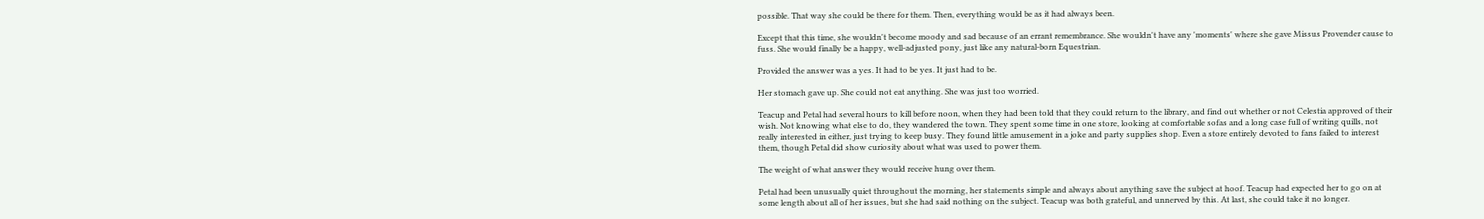possible. That way she could be there for them. Then, everything would be as it had always been.

Except that this time, she wouldn't become moody and sad because of an errant remembrance. She wouldn't have any 'moments' where she gave Missus Provender cause to fuss. She would finally be a happy, well-adjusted pony, just like any natural-born Equestrian.

Provided the answer was a yes. It had to be yes. It just had to be.

Her stomach gave up. She could not eat anything. She was just too worried.

Teacup and Petal had several hours to kill before noon, when they had been told that they could return to the library, and find out whether or not Celestia approved of their wish. Not knowing what else to do, they wandered the town. They spent some time in one store, looking at comfortable sofas and a long case full of writing quills, not really interested in either, just trying to keep busy. They found little amusement in a joke and party supplies shop. Even a store entirely devoted to fans failed to interest them, though Petal did show curiosity about what was used to power them.

The weight of what answer they would receive hung over them.

Petal had been unusually quiet throughout the morning, her statements simple and always about anything save the subject at hoof. Teacup had expected her to go on at some length about all of her issues, but she had said nothing on the subject. Teacup was both grateful, and unnerved by this. At last, she could take it no longer.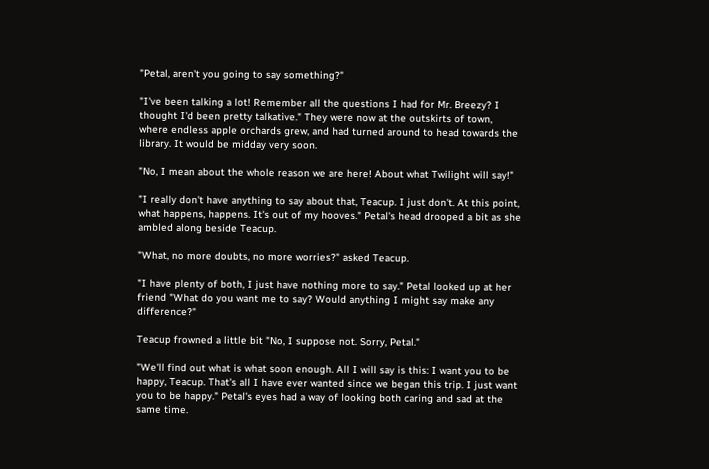"Petal, aren't you going to say something?"

"I've been talking a lot! Remember all the questions I had for Mr. Breezy? I thought I'd been pretty talkative." They were now at the outskirts of town, where endless apple orchards grew, and had turned around to head towards the library. It would be midday very soon.

"No, I mean about the whole reason we are here! About what Twilight will say!"

"I really don't have anything to say about that, Teacup. I just don't. At this point, what happens, happens. It's out of my hooves." Petal's head drooped a bit as she ambled along beside Teacup.

"What, no more doubts, no more worries?" asked Teacup.

"I have plenty of both, I just have nothing more to say." Petal looked up at her friend "What do you want me to say? Would anything I might say make any difference?"

Teacup frowned a little bit "No, I suppose not. Sorry, Petal."

"We'll find out what is what soon enough. All I will say is this: I want you to be happy, Teacup. That's all I have ever wanted since we began this trip. I just want you to be happy." Petal's eyes had a way of looking both caring and sad at the same time.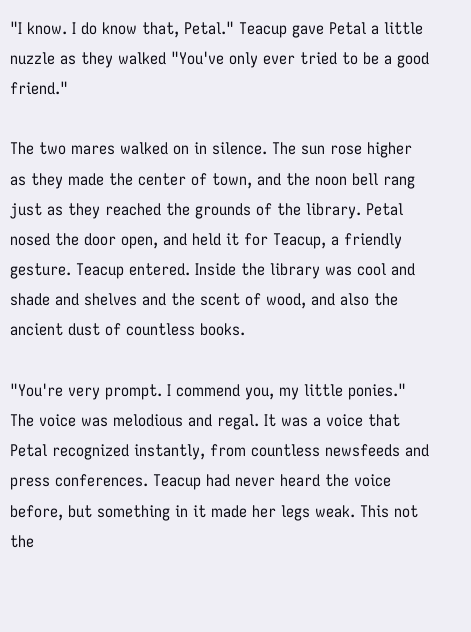"I know. I do know that, Petal." Teacup gave Petal a little nuzzle as they walked "You've only ever tried to be a good friend."

The two mares walked on in silence. The sun rose higher as they made the center of town, and the noon bell rang just as they reached the grounds of the library. Petal nosed the door open, and held it for Teacup, a friendly gesture. Teacup entered. Inside the library was cool and shade and shelves and the scent of wood, and also the ancient dust of countless books.

"You're very prompt. I commend you, my little ponies." The voice was melodious and regal. It was a voice that Petal recognized instantly, from countless newsfeeds and press conferences. Teacup had never heard the voice before, but something in it made her legs weak. This not the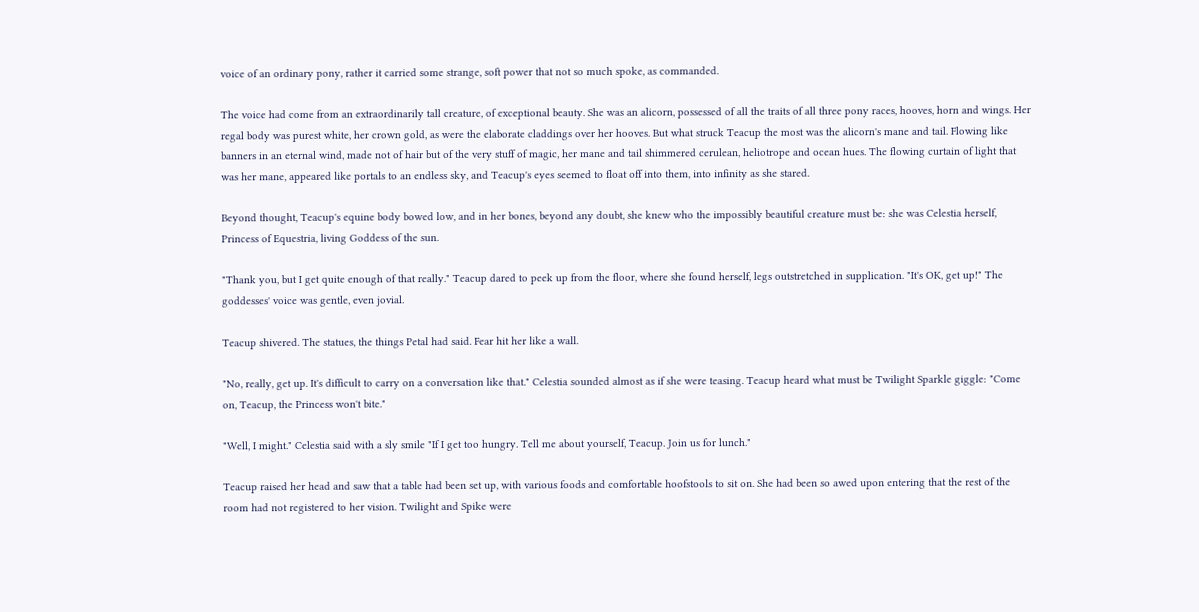voice of an ordinary pony, rather it carried some strange, soft power that not so much spoke, as commanded.

The voice had come from an extraordinarily tall creature, of exceptional beauty. She was an alicorn, possessed of all the traits of all three pony races, hooves, horn and wings. Her regal body was purest white, her crown gold, as were the elaborate claddings over her hooves. But what struck Teacup the most was the alicorn's mane and tail. Flowing like banners in an eternal wind, made not of hair but of the very stuff of magic, her mane and tail shimmered cerulean, heliotrope and ocean hues. The flowing curtain of light that was her mane, appeared like portals to an endless sky, and Teacup's eyes seemed to float off into them, into infinity as she stared.

Beyond thought, Teacup's equine body bowed low, and in her bones, beyond any doubt, she knew who the impossibly beautiful creature must be: she was Celestia herself, Princess of Equestria, living Goddess of the sun.

"Thank you, but I get quite enough of that really." Teacup dared to peek up from the floor, where she found herself, legs outstretched in supplication. "It's OK, get up!" The goddesses' voice was gentle, even jovial.

Teacup shivered. The statues, the things Petal had said. Fear hit her like a wall.

"No, really, get up. It's difficult to carry on a conversation like that." Celestia sounded almost as if she were teasing. Teacup heard what must be Twilight Sparkle giggle: "Come on, Teacup, the Princess won't bite."

"Well, I might." Celestia said with a sly smile "If I get too hungry. Tell me about yourself, Teacup. Join us for lunch."

Teacup raised her head and saw that a table had been set up, with various foods and comfortable hoofstools to sit on. She had been so awed upon entering that the rest of the room had not registered to her vision. Twilight and Spike were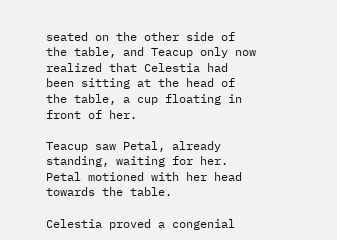seated on the other side of the table, and Teacup only now realized that Celestia had been sitting at the head of the table, a cup floating in front of her.

Teacup saw Petal, already standing, waiting for her. Petal motioned with her head towards the table.

Celestia proved a congenial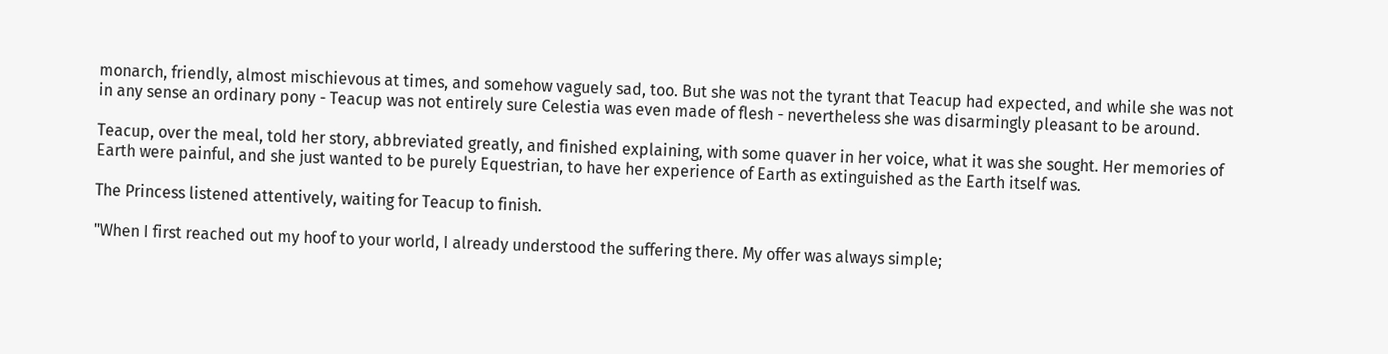monarch, friendly, almost mischievous at times, and somehow vaguely sad, too. But she was not the tyrant that Teacup had expected, and while she was not in any sense an ordinary pony - Teacup was not entirely sure Celestia was even made of flesh - nevertheless she was disarmingly pleasant to be around.

Teacup, over the meal, told her story, abbreviated greatly, and finished explaining, with some quaver in her voice, what it was she sought. Her memories of Earth were painful, and she just wanted to be purely Equestrian, to have her experience of Earth as extinguished as the Earth itself was.

The Princess listened attentively, waiting for Teacup to finish.

"When I first reached out my hoof to your world, I already understood the suffering there. My offer was always simple;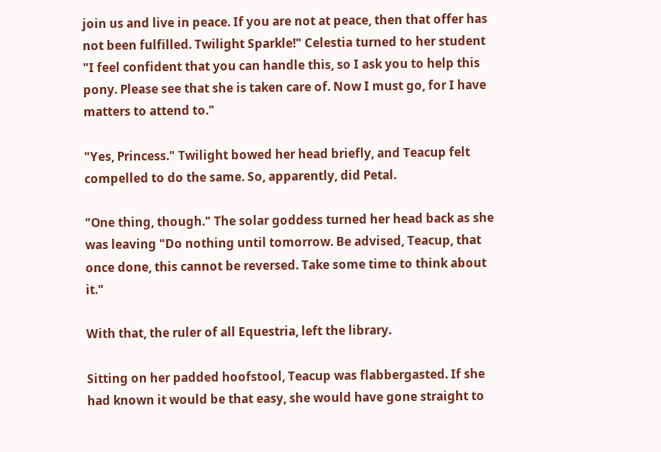join us and live in peace. If you are not at peace, then that offer has not been fulfilled. Twilight Sparkle!" Celestia turned to her student "I feel confident that you can handle this, so I ask you to help this pony. Please see that she is taken care of. Now I must go, for I have matters to attend to."

"Yes, Princess." Twilight bowed her head briefly, and Teacup felt compelled to do the same. So, apparently, did Petal.

"One thing, though." The solar goddess turned her head back as she was leaving "Do nothing until tomorrow. Be advised, Teacup, that once done, this cannot be reversed. Take some time to think about it."

With that, the ruler of all Equestria, left the library.

Sitting on her padded hoofstool, Teacup was flabbergasted. If she had known it would be that easy, she would have gone straight to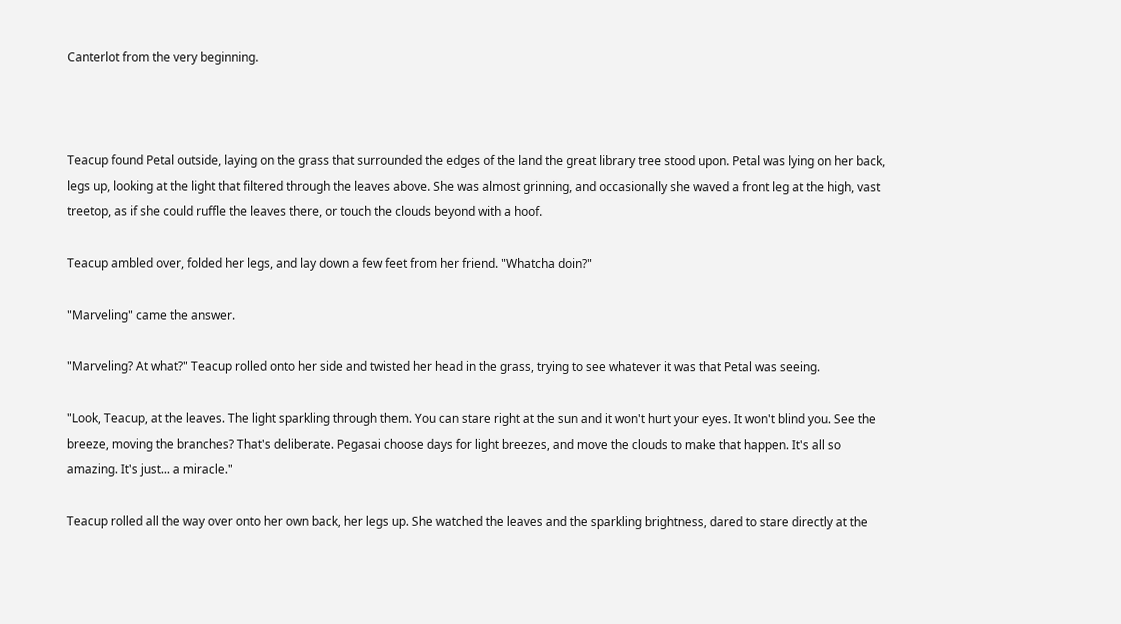Canterlot from the very beginning.



Teacup found Petal outside, laying on the grass that surrounded the edges of the land the great library tree stood upon. Petal was lying on her back, legs up, looking at the light that filtered through the leaves above. She was almost grinning, and occasionally she waved a front leg at the high, vast treetop, as if she could ruffle the leaves there, or touch the clouds beyond with a hoof.

Teacup ambled over, folded her legs, and lay down a few feet from her friend. "Whatcha doin?"

"Marveling" came the answer.

"Marveling? At what?" Teacup rolled onto her side and twisted her head in the grass, trying to see whatever it was that Petal was seeing.

"Look, Teacup, at the leaves. The light sparkling through them. You can stare right at the sun and it won't hurt your eyes. It won't blind you. See the breeze, moving the branches? That's deliberate. Pegasai choose days for light breezes, and move the clouds to make that happen. It's all so amazing. It's just... a miracle."

Teacup rolled all the way over onto her own back, her legs up. She watched the leaves and the sparkling brightness, dared to stare directly at the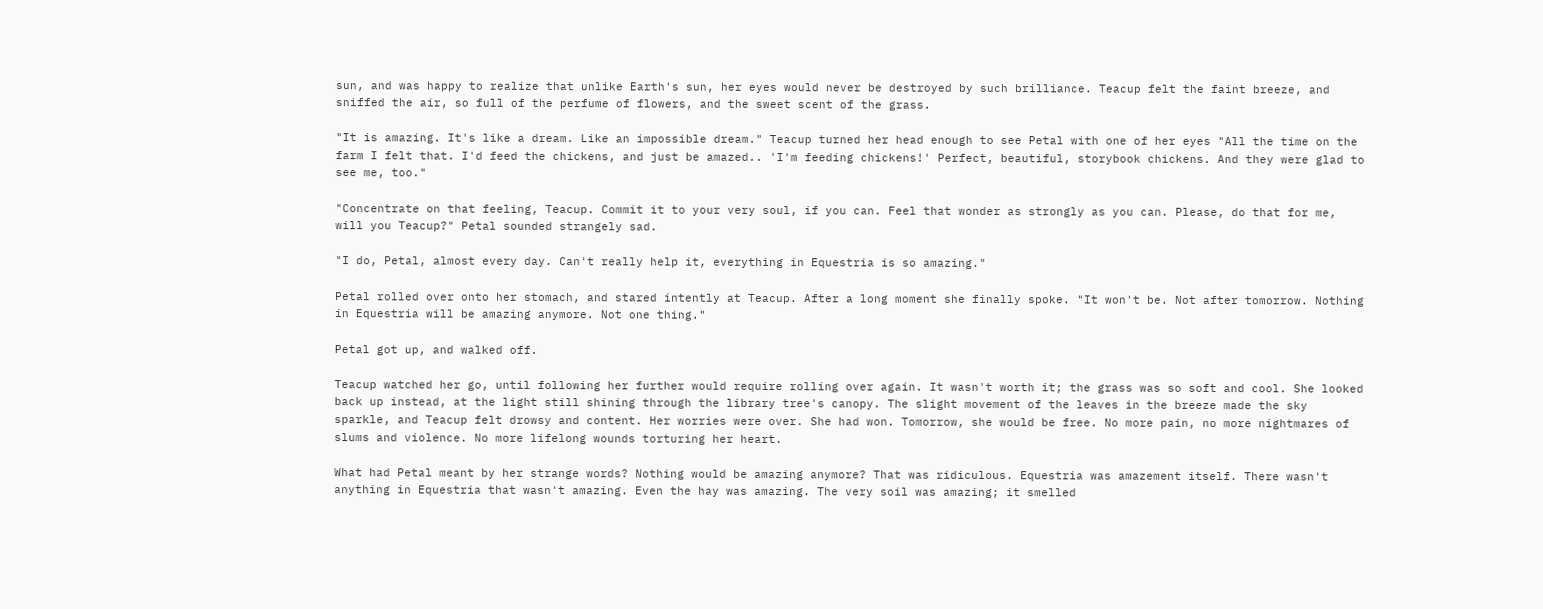sun, and was happy to realize that unlike Earth's sun, her eyes would never be destroyed by such brilliance. Teacup felt the faint breeze, and sniffed the air, so full of the perfume of flowers, and the sweet scent of the grass.

"It is amazing. It's like a dream. Like an impossible dream." Teacup turned her head enough to see Petal with one of her eyes "All the time on the farm I felt that. I'd feed the chickens, and just be amazed.. 'I'm feeding chickens!' Perfect, beautiful, storybook chickens. And they were glad to see me, too."

"Concentrate on that feeling, Teacup. Commit it to your very soul, if you can. Feel that wonder as strongly as you can. Please, do that for me, will you Teacup?" Petal sounded strangely sad.

"I do, Petal, almost every day. Can't really help it, everything in Equestria is so amazing."

Petal rolled over onto her stomach, and stared intently at Teacup. After a long moment she finally spoke. "It won't be. Not after tomorrow. Nothing in Equestria will be amazing anymore. Not one thing."

Petal got up, and walked off.

Teacup watched her go, until following her further would require rolling over again. It wasn't worth it; the grass was so soft and cool. She looked back up instead, at the light still shining through the library tree's canopy. The slight movement of the leaves in the breeze made the sky sparkle, and Teacup felt drowsy and content. Her worries were over. She had won. Tomorrow, she would be free. No more pain, no more nightmares of slums and violence. No more lifelong wounds torturing her heart.

What had Petal meant by her strange words? Nothing would be amazing anymore? That was ridiculous. Equestria was amazement itself. There wasn't anything in Equestria that wasn't amazing. Even the hay was amazing. The very soil was amazing; it smelled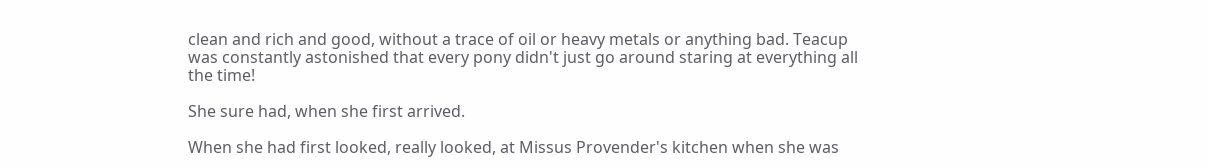clean and rich and good, without a trace of oil or heavy metals or anything bad. Teacup was constantly astonished that every pony didn't just go around staring at everything all the time!

She sure had, when she first arrived.

When she had first looked, really looked, at Missus Provender's kitchen when she was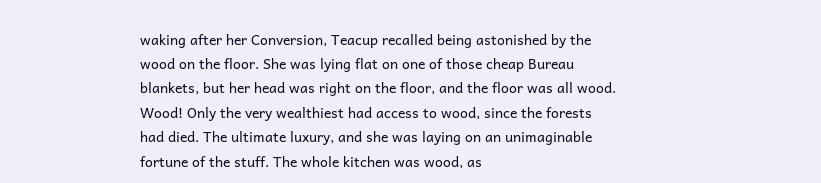waking after her Conversion, Teacup recalled being astonished by the wood on the floor. She was lying flat on one of those cheap Bureau blankets, but her head was right on the floor, and the floor was all wood. Wood! Only the very wealthiest had access to wood, since the forests had died. The ultimate luxury, and she was laying on an unimaginable fortune of the stuff. The whole kitchen was wood, as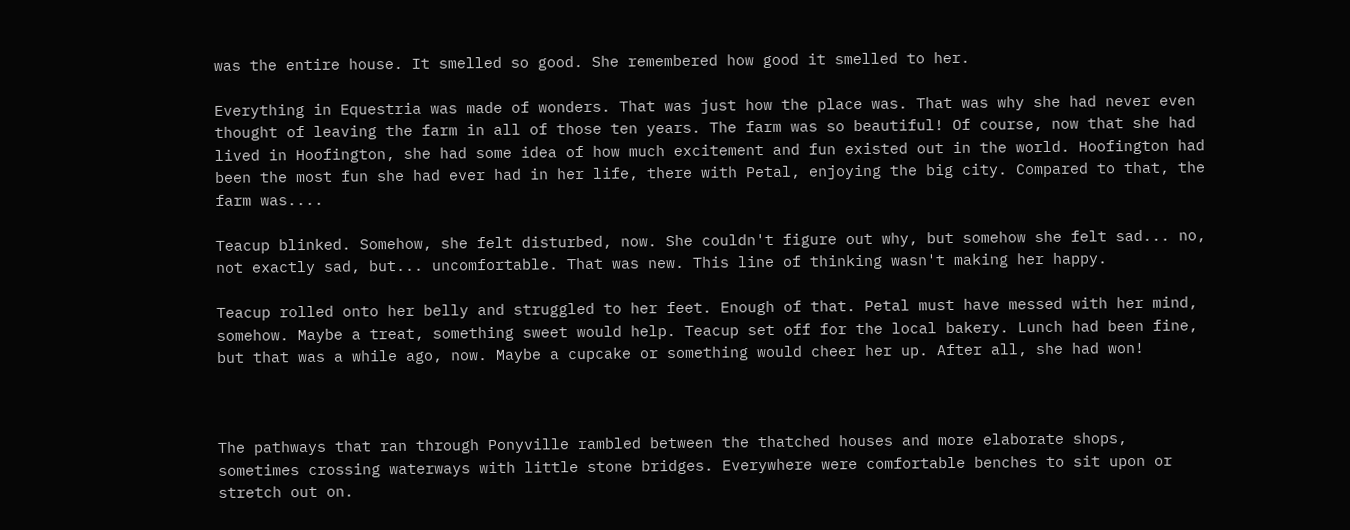was the entire house. It smelled so good. She remembered how good it smelled to her.

Everything in Equestria was made of wonders. That was just how the place was. That was why she had never even thought of leaving the farm in all of those ten years. The farm was so beautiful! Of course, now that she had lived in Hoofington, she had some idea of how much excitement and fun existed out in the world. Hoofington had been the most fun she had ever had in her life, there with Petal, enjoying the big city. Compared to that, the farm was....

Teacup blinked. Somehow, she felt disturbed, now. She couldn't figure out why, but somehow she felt sad... no, not exactly sad, but... uncomfortable. That was new. This line of thinking wasn't making her happy.

Teacup rolled onto her belly and struggled to her feet. Enough of that. Petal must have messed with her mind, somehow. Maybe a treat, something sweet would help. Teacup set off for the local bakery. Lunch had been fine, but that was a while ago, now. Maybe a cupcake or something would cheer her up. After all, she had won!



The pathways that ran through Ponyville rambled between the thatched houses and more elaborate shops, sometimes crossing waterways with little stone bridges. Everywhere were comfortable benches to sit upon or stretch out on.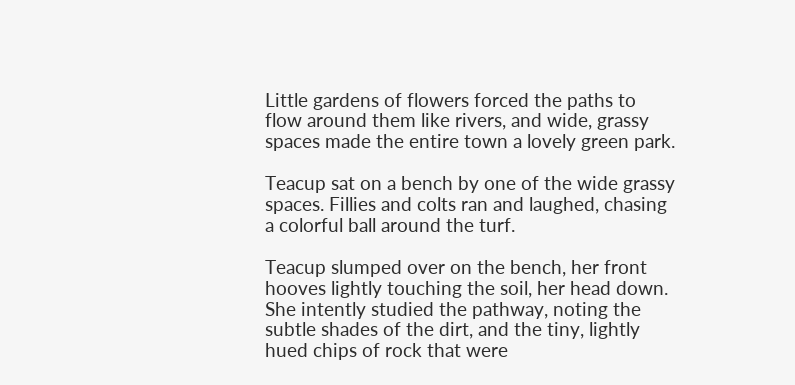Little gardens of flowers forced the paths to flow around them like rivers, and wide, grassy spaces made the entire town a lovely green park.

Teacup sat on a bench by one of the wide grassy spaces. Fillies and colts ran and laughed, chasing a colorful ball around the turf.

Teacup slumped over on the bench, her front hooves lightly touching the soil, her head down. She intently studied the pathway, noting the subtle shades of the dirt, and the tiny, lightly hued chips of rock that were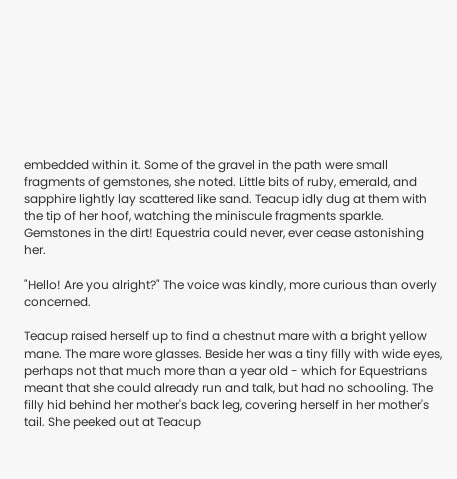embedded within it. Some of the gravel in the path were small fragments of gemstones, she noted. Little bits of ruby, emerald, and sapphire lightly lay scattered like sand. Teacup idly dug at them with the tip of her hoof, watching the miniscule fragments sparkle. Gemstones in the dirt! Equestria could never, ever cease astonishing her.

"Hello! Are you alright?" The voice was kindly, more curious than overly concerned.

Teacup raised herself up to find a chestnut mare with a bright yellow mane. The mare wore glasses. Beside her was a tiny filly with wide eyes, perhaps not that much more than a year old - which for Equestrians meant that she could already run and talk, but had no schooling. The filly hid behind her mother's back leg, covering herself in her mother's tail. She peeked out at Teacup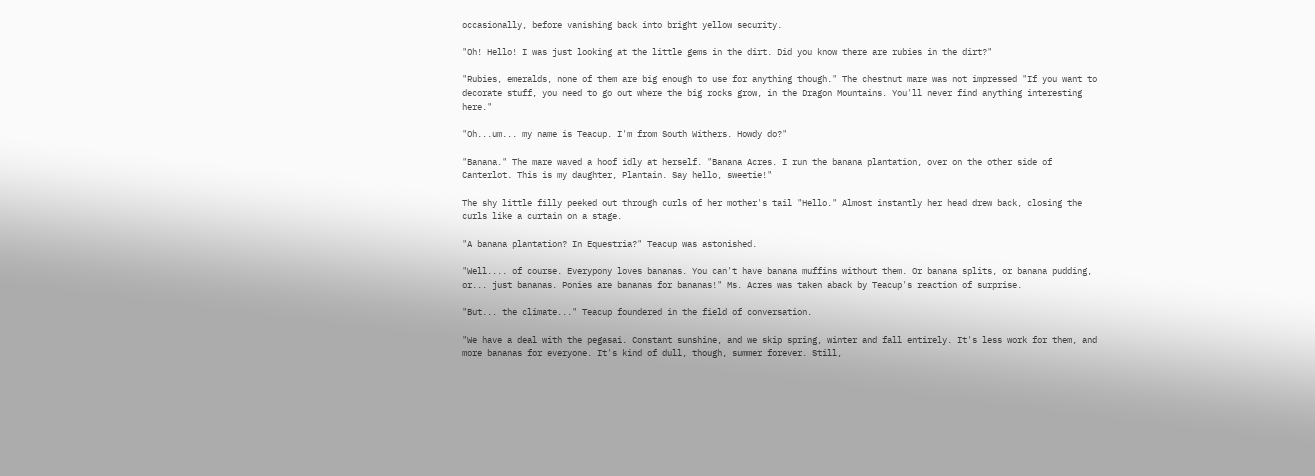occasionally, before vanishing back into bright yellow security.

"Oh! Hello! I was just looking at the little gems in the dirt. Did you know there are rubies in the dirt?"

"Rubies, emeralds, none of them are big enough to use for anything though." The chestnut mare was not impressed "If you want to decorate stuff, you need to go out where the big rocks grow, in the Dragon Mountains. You'll never find anything interesting here."

"Oh...um... my name is Teacup. I'm from South Withers. Howdy do?"

"Banana." The mare waved a hoof idly at herself. "Banana Acres. I run the banana plantation, over on the other side of Canterlot. This is my daughter, Plantain. Say hello, sweetie!"

The shy little filly peeked out through curls of her mother's tail "Hello." Almost instantly her head drew back, closing the curls like a curtain on a stage.

"A banana plantation? In Equestria?" Teacup was astonished.

"Well.... of course. Everypony loves bananas. You can't have banana muffins without them. Or banana splits, or banana pudding, or... just bananas. Ponies are bananas for bananas!" Ms. Acres was taken aback by Teacup's reaction of surprise.

"But... the climate..." Teacup foundered in the field of conversation.

"We have a deal with the pegasai. Constant sunshine, and we skip spring, winter and fall entirely. It's less work for them, and more bananas for everyone. It's kind of dull, though, summer forever. Still,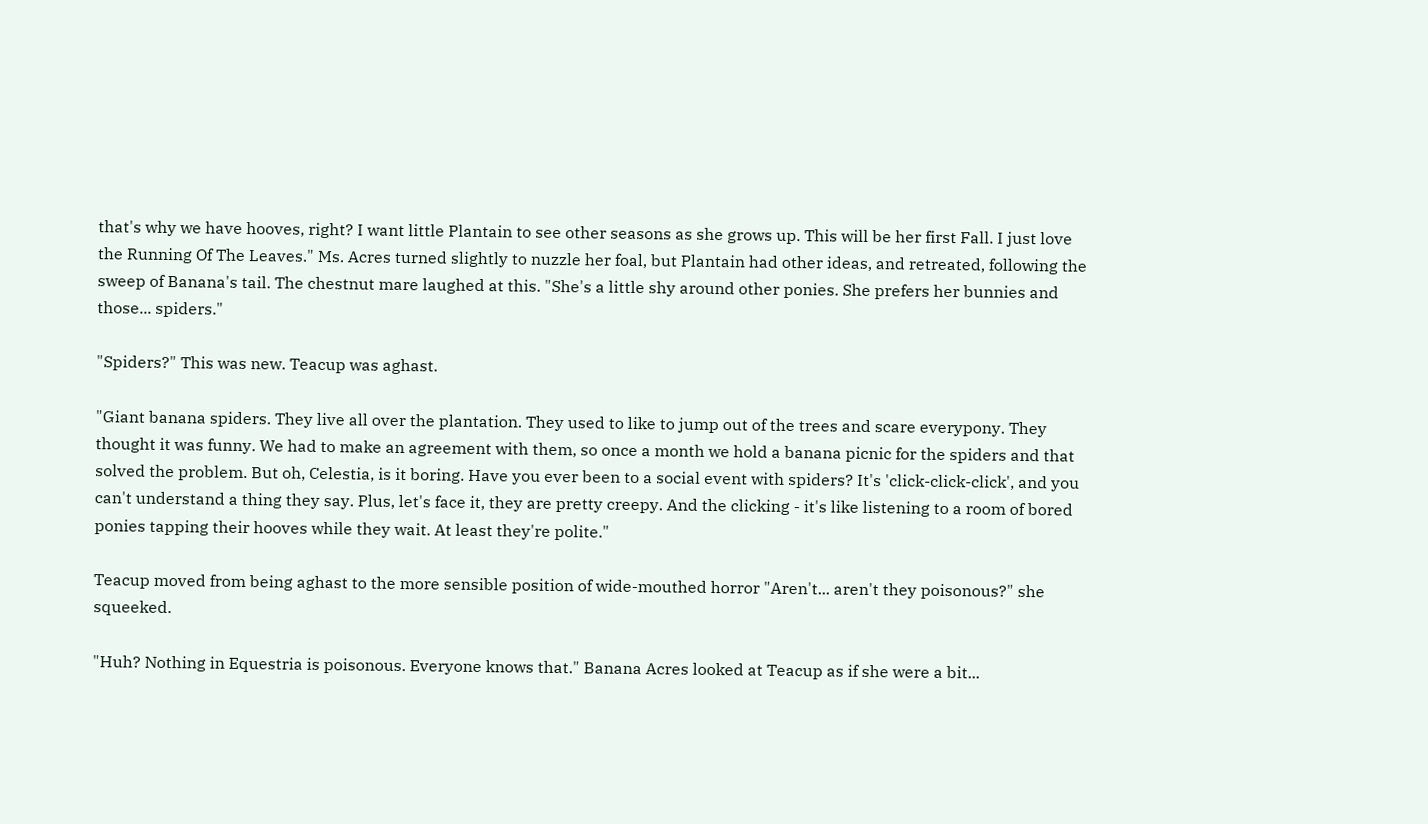that's why we have hooves, right? I want little Plantain to see other seasons as she grows up. This will be her first Fall. I just love the Running Of The Leaves." Ms. Acres turned slightly to nuzzle her foal, but Plantain had other ideas, and retreated, following the sweep of Banana's tail. The chestnut mare laughed at this. "She's a little shy around other ponies. She prefers her bunnies and those... spiders."

"Spiders?" This was new. Teacup was aghast.

"Giant banana spiders. They live all over the plantation. They used to like to jump out of the trees and scare everypony. They thought it was funny. We had to make an agreement with them, so once a month we hold a banana picnic for the spiders and that solved the problem. But oh, Celestia, is it boring. Have you ever been to a social event with spiders? It's 'click-click-click', and you can't understand a thing they say. Plus, let's face it, they are pretty creepy. And the clicking - it's like listening to a room of bored ponies tapping their hooves while they wait. At least they're polite."

Teacup moved from being aghast to the more sensible position of wide-mouthed horror "Aren't... aren't they poisonous?" she squeeked.

"Huh? Nothing in Equestria is poisonous. Everyone knows that." Banana Acres looked at Teacup as if she were a bit...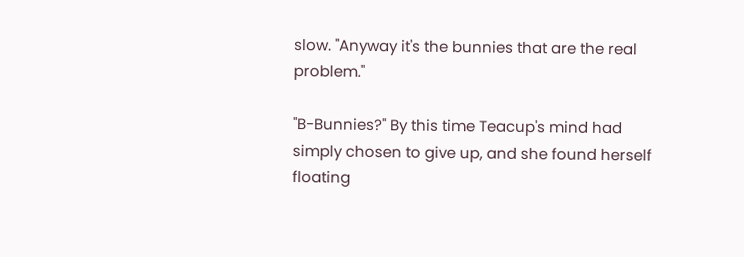slow. "Anyway it's the bunnies that are the real problem."

"B-Bunnies?" By this time Teacup's mind had simply chosen to give up, and she found herself floating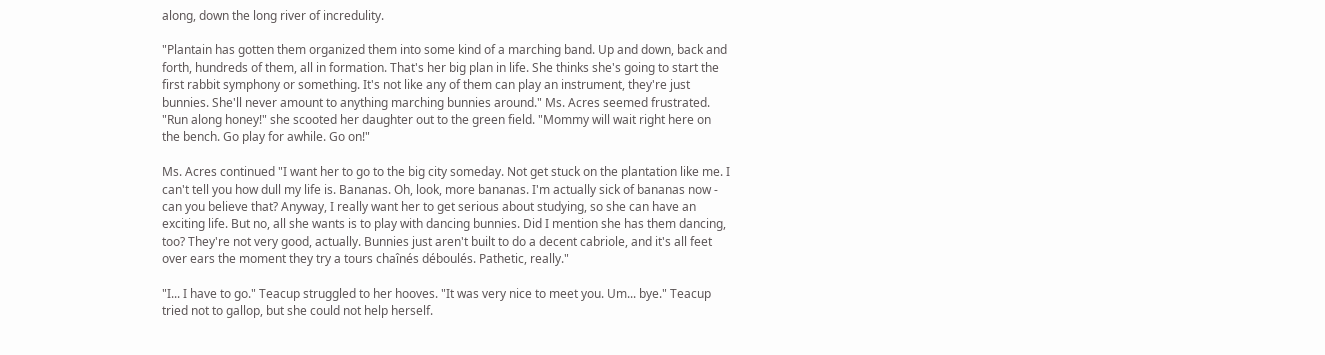along, down the long river of incredulity.

"Plantain has gotten them organized them into some kind of a marching band. Up and down, back and forth, hundreds of them, all in formation. That's her big plan in life. She thinks she's going to start the first rabbit symphony or something. It's not like any of them can play an instrument, they're just bunnies. She'll never amount to anything marching bunnies around." Ms. Acres seemed frustrated. "Run along honey!" she scooted her daughter out to the green field. "Mommy will wait right here on the bench. Go play for awhile. Go on!"

Ms. Acres continued "I want her to go to the big city someday. Not get stuck on the plantation like me. I can't tell you how dull my life is. Bananas. Oh, look, more bananas. I'm actually sick of bananas now - can you believe that? Anyway, I really want her to get serious about studying, so she can have an exciting life. But no, all she wants is to play with dancing bunnies. Did I mention she has them dancing, too? They're not very good, actually. Bunnies just aren't built to do a decent cabriole, and it's all feet over ears the moment they try a tours chaînés déboulés. Pathetic, really."

"I... I have to go." Teacup struggled to her hooves. "It was very nice to meet you. Um... bye." Teacup tried not to gallop, but she could not help herself.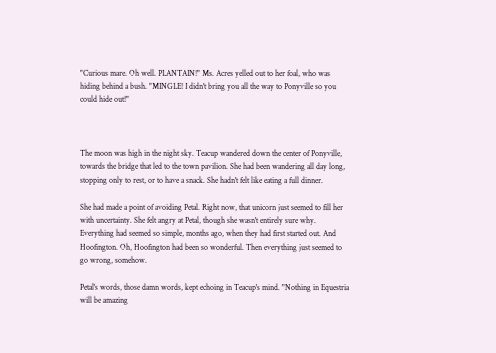"Curious mare. Oh well. PLANTAIN!" Ms. Acres yelled out to her foal, who was hiding behind a bush. "MINGLE! I didn't bring you all the way to Ponyville so you could hide out!"



The moon was high in the night sky. Teacup wandered down the center of Ponyville, towards the bridge that led to the town pavilion. She had been wandering all day long, stopping only to rest, or to have a snack. She hadn't felt like eating a full dinner.

She had made a point of avoiding Petal. Right now, that unicorn just seemed to fill her with uncertainty. She felt angry at Petal, though she wasn't entirely sure why. Everything had seemed so simple, months ago, when they had first started out. And Hoofington. Oh, Hoofington had been so wonderful. Then everything just seemed to go wrong, somehow.

Petal's words, those damn words, kept echoing in Teacup's mind. "Nothing in Equestria will be amazing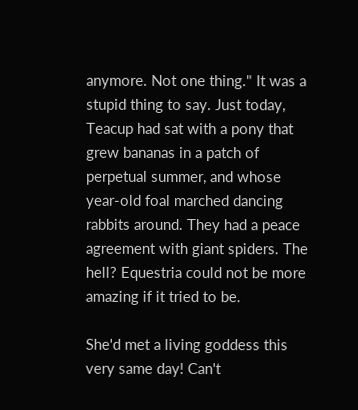anymore. Not one thing." It was a stupid thing to say. Just today, Teacup had sat with a pony that grew bananas in a patch of perpetual summer, and whose year-old foal marched dancing rabbits around. They had a peace agreement with giant spiders. The hell? Equestria could not be more amazing if it tried to be.

She'd met a living goddess this very same day! Can't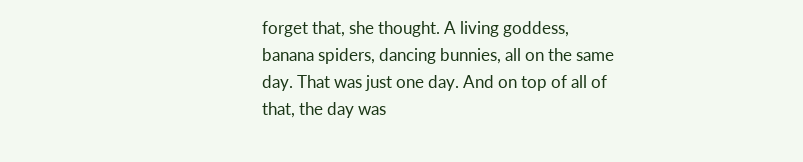forget that, she thought. A living goddess, banana spiders, dancing bunnies, all on the same day. That was just one day. And on top of all of that, the day was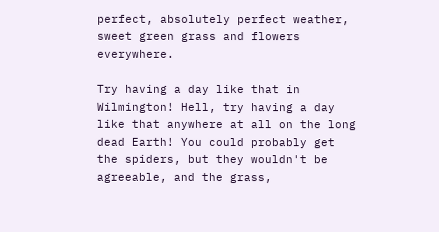perfect, absolutely perfect weather, sweet green grass and flowers everywhere.

Try having a day like that in Wilmington! Hell, try having a day like that anywhere at all on the long dead Earth! You could probably get the spiders, but they wouldn't be agreeable, and the grass,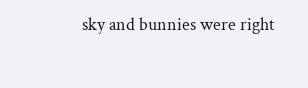sky and bunnies were right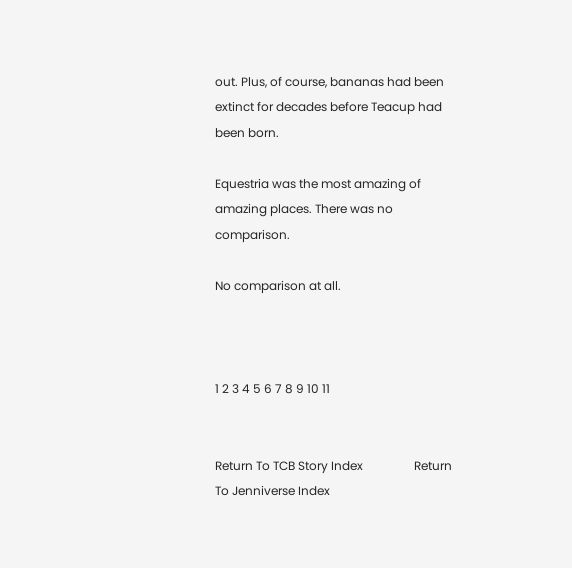out. Plus, of course, bananas had been extinct for decades before Teacup had been born.

Equestria was the most amazing of amazing places. There was no comparison.

No comparison at all.



1 2 3 4 5 6 7 8 9 10 11


Return To TCB Story Index                 Return To Jenniverse Index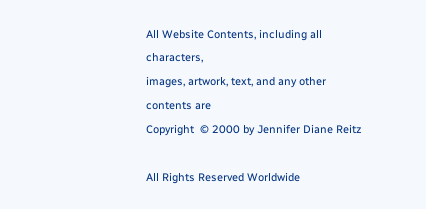All Website Contents, including all characters,
images, artwork, text, and any other contents are
Copyright  © 2000 by Jennifer Diane Reitz

All Rights Reserved Worldwide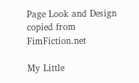Page Look and Design copied from FimFiction.net

My Little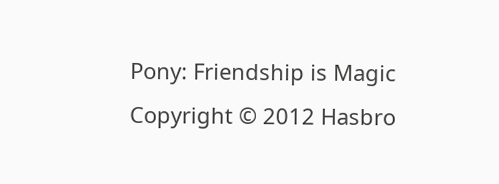Pony: Friendship is Magic Copyright © 2012 Hasbro